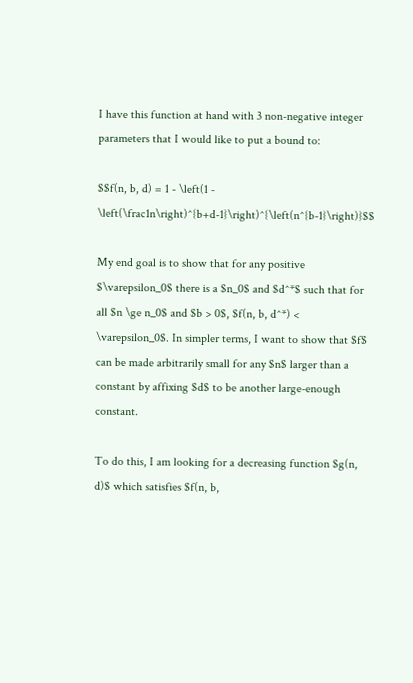I have this function at hand with 3 non-negative integer parameters that I would like to put a bound to:

$$f(n, b, d) = 1 - \left(1 - \left(\frac1n\right)^{b+d-1}\right)^{\left(n^{b-1}\right)}$$

My end goal is to show that for any positive $\varepsilon_0$ there is a $n_0$ and $d^*$ such that for all $n \ge n_0$ and $b > 0$, $f(n, b, d^*) < \varepsilon_0$. In simpler terms, I want to show that $f$ can be made arbitrarily small for any $n$ larger than a constant by affixing $d$ to be another large-enough constant.

To do this, I am looking for a decreasing function $g(n, d)$ which satisfies $f(n, b,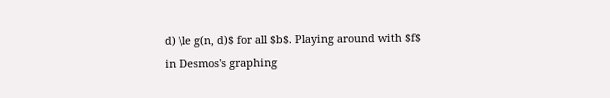d) \le g(n, d)$ for all $b$. Playing around with $f$ in Desmos's graphing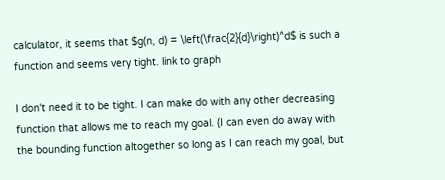calculator, it seems that $g(n, d) = \left(\frac{2}{d}\right)^d$ is such a function and seems very tight. link to graph

I don't need it to be tight. I can make do with any other decreasing function that allows me to reach my goal. (I can even do away with the bounding function altogether so long as I can reach my goal, but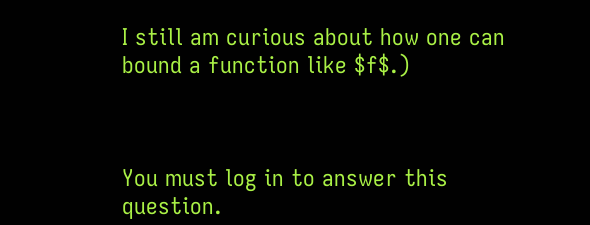I still am curious about how one can bound a function like $f$.)



You must log in to answer this question.